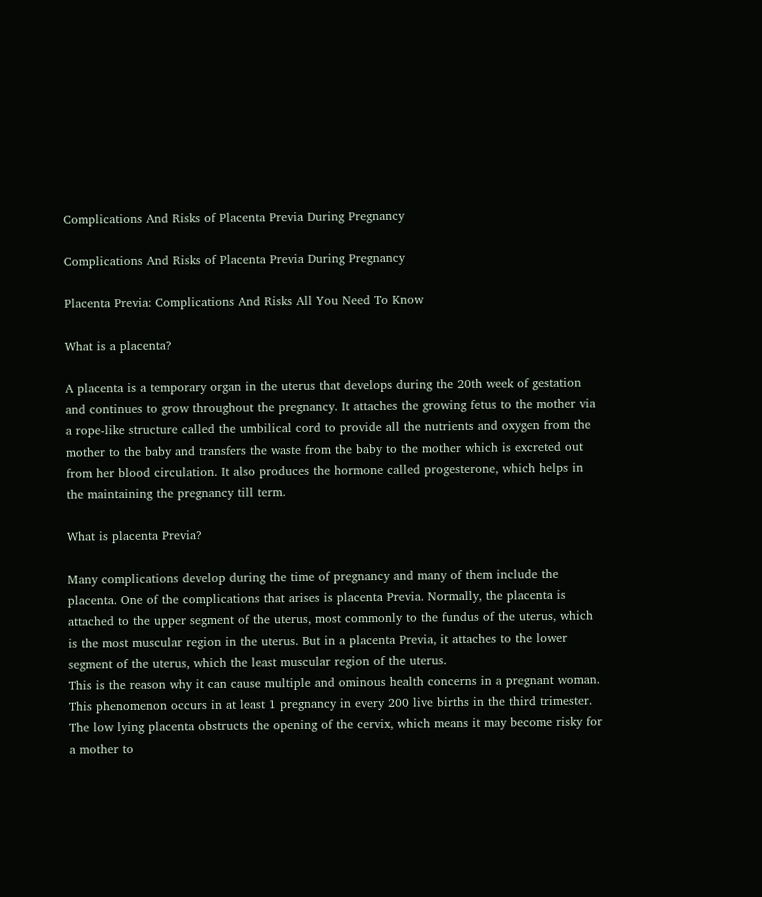Complications And Risks of Placenta Previa During Pregnancy

Complications And Risks of Placenta Previa During Pregnancy

Placenta Previa: Complications And Risks All You Need To Know

What is a placenta?

A placenta is a temporary organ in the uterus that develops during the 20th week of gestation and continues to grow throughout the pregnancy. It attaches the growing fetus to the mother via a rope-like structure called the umbilical cord to provide all the nutrients and oxygen from the mother to the baby and transfers the waste from the baby to the mother which is excreted out from her blood circulation. It also produces the hormone called progesterone, which helps in the maintaining the pregnancy till term.

What is placenta Previa?

Many complications develop during the time of pregnancy and many of them include the placenta. One of the complications that arises is placenta Previa. Normally, the placenta is attached to the upper segment of the uterus, most commonly to the fundus of the uterus, which is the most muscular region in the uterus. But in a placenta Previa, it attaches to the lower segment of the uterus, which the least muscular region of the uterus.
This is the reason why it can cause multiple and ominous health concerns in a pregnant woman. This phenomenon occurs in at least 1 pregnancy in every 200 live births in the third trimester. The low lying placenta obstructs the opening of the cervix, which means it may become risky for a mother to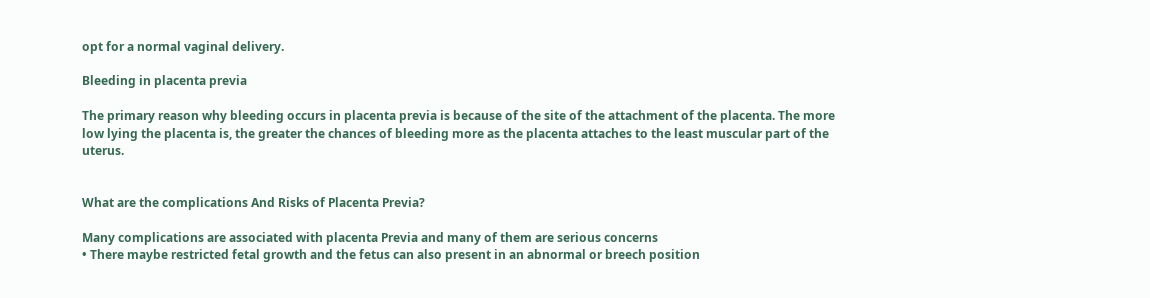opt for a normal vaginal delivery.

Bleeding in placenta previa

The primary reason why bleeding occurs in placenta previa is because of the site of the attachment of the placenta. The more low lying the placenta is, the greater the chances of bleeding more as the placenta attaches to the least muscular part of the uterus.


What are the complications And Risks of Placenta Previa?

Many complications are associated with placenta Previa and many of them are serious concerns
• There maybe restricted fetal growth and the fetus can also present in an abnormal or breech position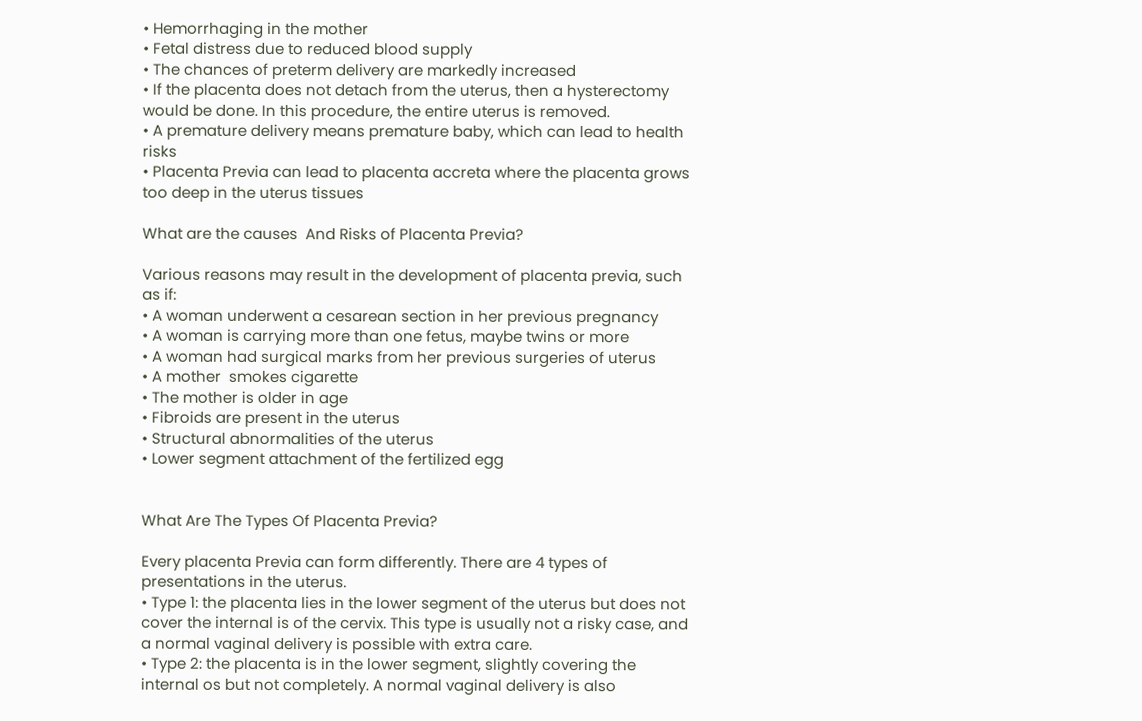• Hemorrhaging in the mother
• Fetal distress due to reduced blood supply
• The chances of preterm delivery are markedly increased
• If the placenta does not detach from the uterus, then a hysterectomy would be done. In this procedure, the entire uterus is removed.
• A premature delivery means premature baby, which can lead to health risks
• Placenta Previa can lead to placenta accreta where the placenta grows too deep in the uterus tissues

What are the causes  And Risks of Placenta Previa?

Various reasons may result in the development of placenta previa, such as if:
• A woman underwent a cesarean section in her previous pregnancy
• A woman is carrying more than one fetus, maybe twins or more
• A woman had surgical marks from her previous surgeries of uterus
• A mother  smokes cigarette
• The mother is older in age
• Fibroids are present in the uterus
• Structural abnormalities of the uterus
• Lower segment attachment of the fertilized egg


What Are The Types Of Placenta Previa?

Every placenta Previa can form differently. There are 4 types of presentations in the uterus.
• Type 1: the placenta lies in the lower segment of the uterus but does not cover the internal is of the cervix. This type is usually not a risky case, and a normal vaginal delivery is possible with extra care.
• Type 2: the placenta is in the lower segment, slightly covering the internal os but not completely. A normal vaginal delivery is also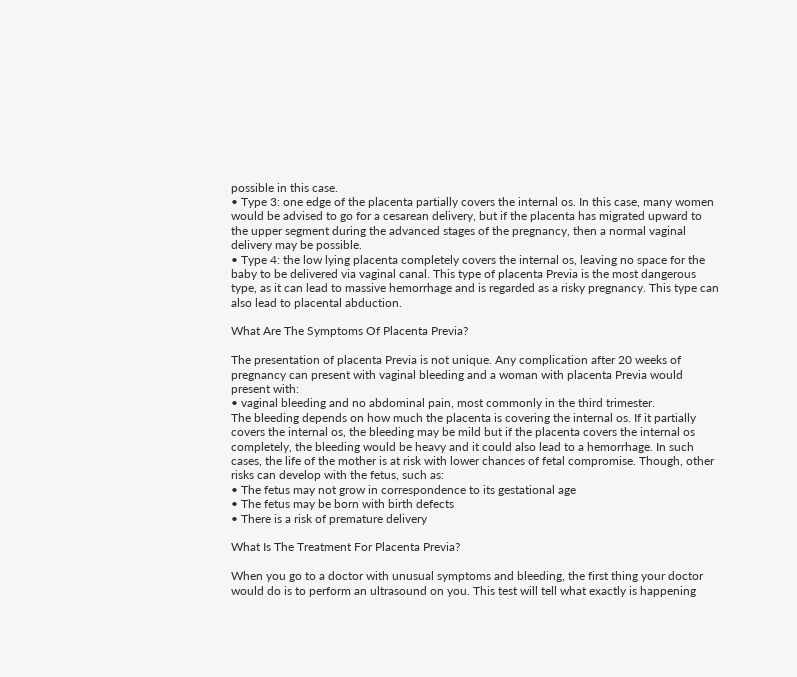possible in this case.
• Type 3: one edge of the placenta partially covers the internal os. In this case, many women would be advised to go for a cesarean delivery, but if the placenta has migrated upward to the upper segment during the advanced stages of the pregnancy, then a normal vaginal delivery may be possible.
• Type 4: the low lying placenta completely covers the internal os, leaving no space for the baby to be delivered via vaginal canal. This type of placenta Previa is the most dangerous type, as it can lead to massive hemorrhage and is regarded as a risky pregnancy. This type can also lead to placental abduction.

What Are The Symptoms Of Placenta Previa?

The presentation of placenta Previa is not unique. Any complication after 20 weeks of pregnancy can present with vaginal bleeding and a woman with placenta Previa would present with:
• vaginal bleeding and no abdominal pain, most commonly in the third trimester.
The bleeding depends on how much the placenta is covering the internal os. If it partially covers the internal os, the bleeding may be mild but if the placenta covers the internal os completely, the bleeding would be heavy and it could also lead to a hemorrhage. In such cases, the life of the mother is at risk with lower chances of fetal compromise. Though, other risks can develop with the fetus, such as:
• The fetus may not grow in correspondence to its gestational age
• The fetus may be born with birth defects
• There is a risk of premature delivery

What Is The Treatment For Placenta Previa?

When you go to a doctor with unusual symptoms and bleeding, the first thing your doctor would do is to perform an ultrasound on you. This test will tell what exactly is happening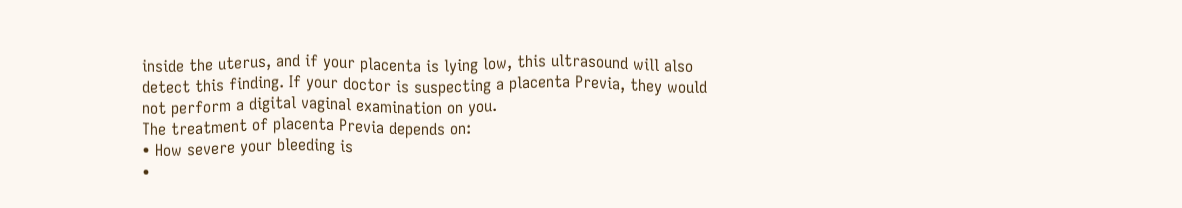inside the uterus, and if your placenta is lying low, this ultrasound will also detect this finding. If your doctor is suspecting a placenta Previa, they would not perform a digital vaginal examination on you.
The treatment of placenta Previa depends on:
• How severe your bleeding is
•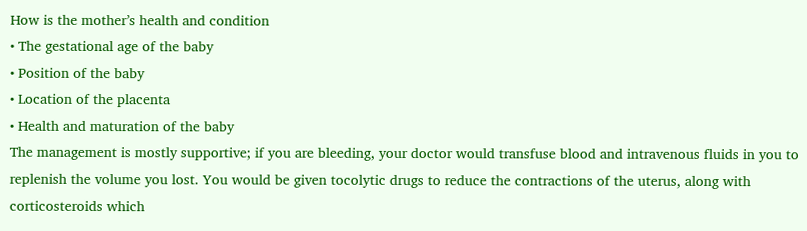How is the mother’s health and condition
• The gestational age of the baby
• Position of the baby
• Location of the placenta
• Health and maturation of the baby
The management is mostly supportive; if you are bleeding, your doctor would transfuse blood and intravenous fluids in you to replenish the volume you lost. You would be given tocolytic drugs to reduce the contractions of the uterus, along with corticosteroids which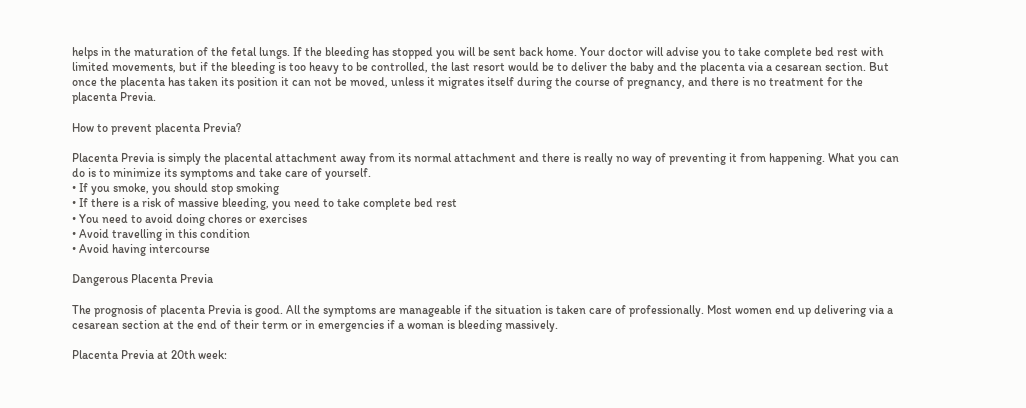helps in the maturation of the fetal lungs. If the bleeding has stopped you will be sent back home. Your doctor will advise you to take complete bed rest with limited movements, but if the bleeding is too heavy to be controlled, the last resort would be to deliver the baby and the placenta via a cesarean section. But once the placenta has taken its position it can not be moved, unless it migrates itself during the course of pregnancy, and there is no treatment for the placenta Previa.

How to prevent placenta Previa?

Placenta Previa is simply the placental attachment away from its normal attachment and there is really no way of preventing it from happening. What you can do is to minimize its symptoms and take care of yourself.
• If you smoke, you should stop smoking
• If there is a risk of massive bleeding, you need to take complete bed rest
• You need to avoid doing chores or exercises
• Avoid travelling in this condition
• Avoid having intercourse

Dangerous Placenta Previa

The prognosis of placenta Previa is good. All the symptoms are manageable if the situation is taken care of professionally. Most women end up delivering via a cesarean section at the end of their term or in emergencies if a woman is bleeding massively.

Placenta Previa at 20th week: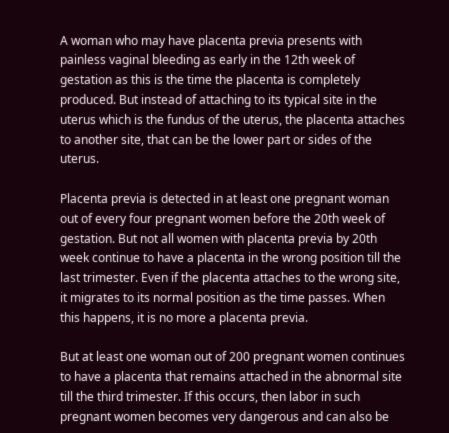A woman who may have placenta previa presents with painless vaginal bleeding as early in the 12th week of gestation as this is the time the placenta is completely produced. But instead of attaching to its typical site in the uterus which is the fundus of the uterus, the placenta attaches to another site, that can be the lower part or sides of the uterus.

Placenta previa is detected in at least one pregnant woman out of every four pregnant women before the 20th week of gestation. But not all women with placenta previa by 20th week continue to have a placenta in the wrong position till the last trimester. Even if the placenta attaches to the wrong site, it migrates to its normal position as the time passes. When this happens, it is no more a placenta previa.

But at least one woman out of 200 pregnant women continues to have a placenta that remains attached in the abnormal site till the third trimester. If this occurs, then labor in such pregnant women becomes very dangerous and can also be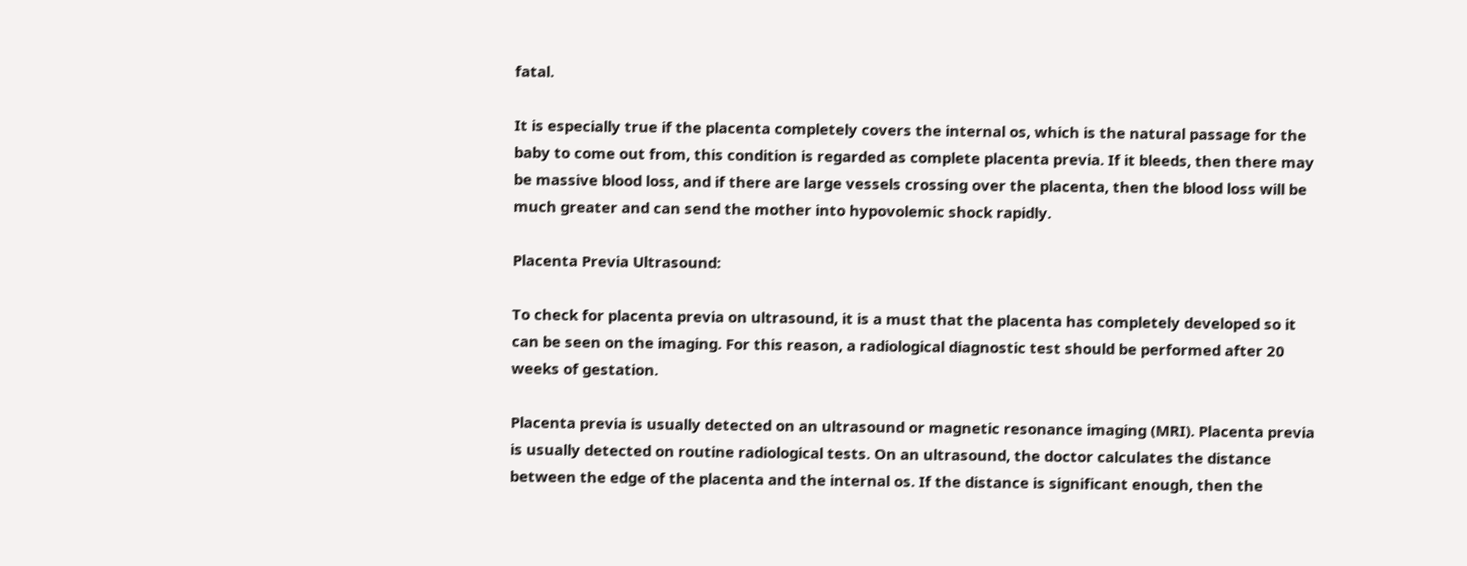fatal.

It is especially true if the placenta completely covers the internal os, which is the natural passage for the baby to come out from, this condition is regarded as complete placenta previa. If it bleeds, then there may be massive blood loss, and if there are large vessels crossing over the placenta, then the blood loss will be much greater and can send the mother into hypovolemic shock rapidly.

Placenta Previa Ultrasound:

To check for placenta previa on ultrasound, it is a must that the placenta has completely developed so it can be seen on the imaging. For this reason, a radiological diagnostic test should be performed after 20 weeks of gestation.

Placenta previa is usually detected on an ultrasound or magnetic resonance imaging (MRI). Placenta previa is usually detected on routine radiological tests. On an ultrasound, the doctor calculates the distance between the edge of the placenta and the internal os. If the distance is significant enough, then the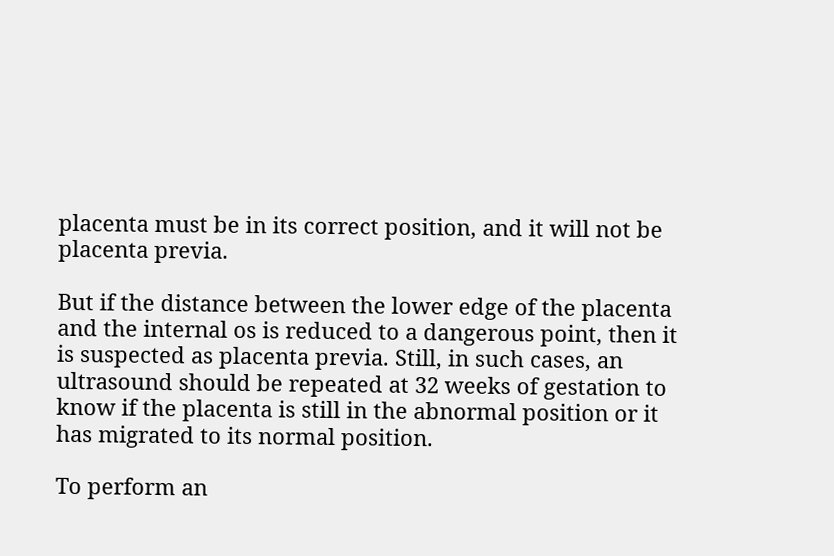placenta must be in its correct position, and it will not be placenta previa.

But if the distance between the lower edge of the placenta and the internal os is reduced to a dangerous point, then it is suspected as placenta previa. Still, in such cases, an ultrasound should be repeated at 32 weeks of gestation to know if the placenta is still in the abnormal position or it has migrated to its normal position.

To perform an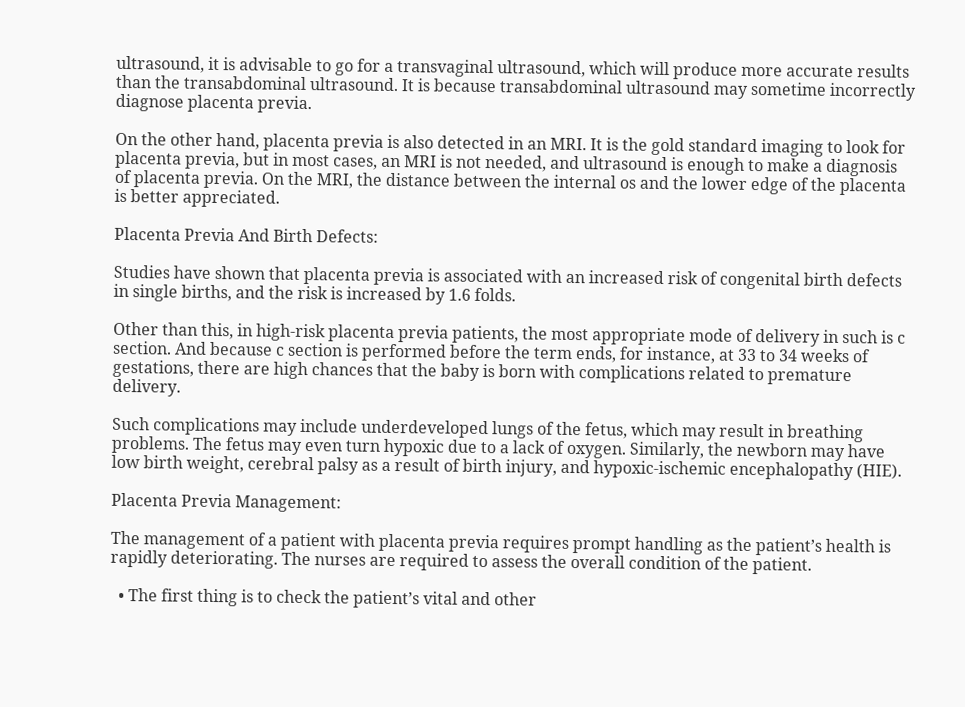ultrasound, it is advisable to go for a transvaginal ultrasound, which will produce more accurate results than the transabdominal ultrasound. It is because transabdominal ultrasound may sometime incorrectly diagnose placenta previa.

On the other hand, placenta previa is also detected in an MRI. It is the gold standard imaging to look for placenta previa, but in most cases, an MRI is not needed, and ultrasound is enough to make a diagnosis of placenta previa. On the MRI, the distance between the internal os and the lower edge of the placenta is better appreciated.

Placenta Previa And Birth Defects:

Studies have shown that placenta previa is associated with an increased risk of congenital birth defects in single births, and the risk is increased by 1.6 folds.

Other than this, in high-risk placenta previa patients, the most appropriate mode of delivery in such is c section. And because c section is performed before the term ends, for instance, at 33 to 34 weeks of gestations, there are high chances that the baby is born with complications related to premature delivery.

Such complications may include underdeveloped lungs of the fetus, which may result in breathing problems. The fetus may even turn hypoxic due to a lack of oxygen. Similarly, the newborn may have low birth weight, cerebral palsy as a result of birth injury, and hypoxic-ischemic encephalopathy (HIE).

Placenta Previa Management:

The management of a patient with placenta previa requires prompt handling as the patient’s health is rapidly deteriorating. The nurses are required to assess the overall condition of the patient.

  • The first thing is to check the patient’s vital and other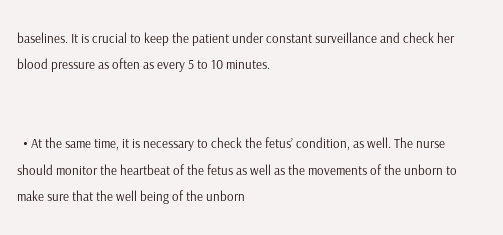baselines. It is crucial to keep the patient under constant surveillance and check her blood pressure as often as every 5 to 10 minutes.


  • At the same time, it is necessary to check the fetus’ condition, as well. The nurse should monitor the heartbeat of the fetus as well as the movements of the unborn to make sure that the well being of the unborn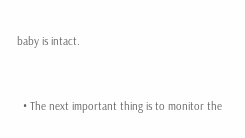baby is intact.


  • The next important thing is to monitor the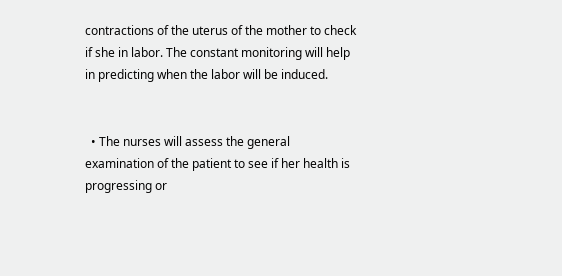contractions of the uterus of the mother to check if she in labor. The constant monitoring will help in predicting when the labor will be induced.


  • The nurses will assess the general examination of the patient to see if her health is progressing or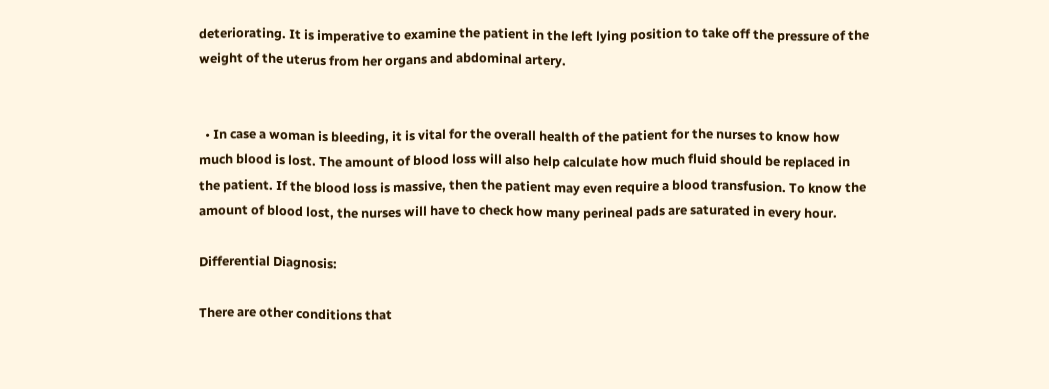deteriorating. It is imperative to examine the patient in the left lying position to take off the pressure of the weight of the uterus from her organs and abdominal artery.


  • In case a woman is bleeding, it is vital for the overall health of the patient for the nurses to know how much blood is lost. The amount of blood loss will also help calculate how much fluid should be replaced in the patient. If the blood loss is massive, then the patient may even require a blood transfusion. To know the amount of blood lost, the nurses will have to check how many perineal pads are saturated in every hour.

Differential Diagnosis:

There are other conditions that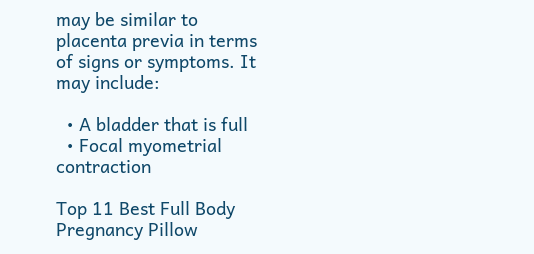may be similar to placenta previa in terms of signs or symptoms. It may include:

  • A bladder that is full
  • Focal myometrial contraction

Top 11 Best Full Body Pregnancy Pillow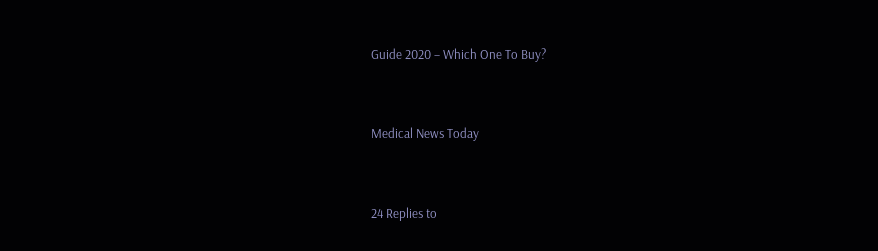Guide 2020 – Which One To Buy?



Medical News Today



24 Replies to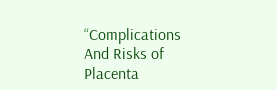“Complications And Risks of Placenta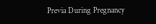Previa During Pregnancy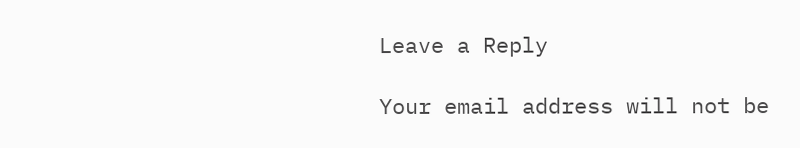Leave a Reply

Your email address will not be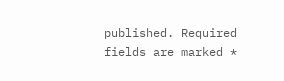published. Required fields are marked *